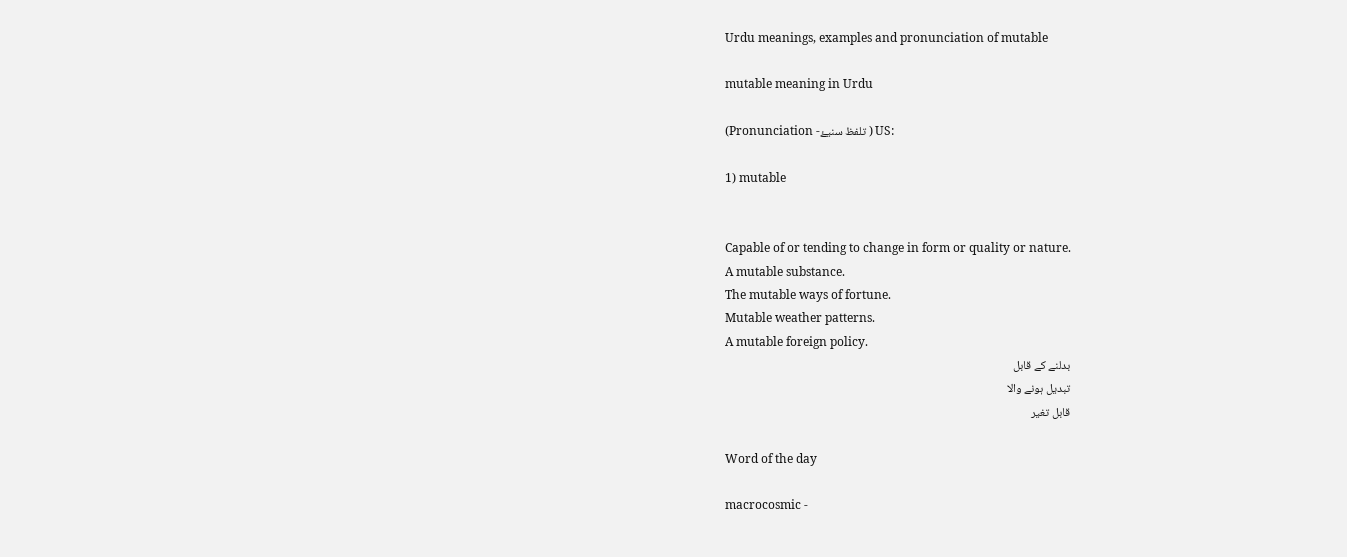Urdu meanings, examples and pronunciation of mutable

mutable meaning in Urdu

(Pronunciation -تلفظ سنیۓ ) US:

1) mutable


Capable of or tending to change in form or quality or nature.
A mutable substance.
The mutable ways of fortune.
Mutable weather patterns.
A mutable foreign policy.
بدلنے کے قابل
تبدیل ہونے والا
قابل تغیر

Word of the day

macrocosmic -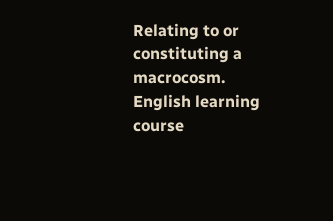Relating to or constituting a macrocosm.
English learning course